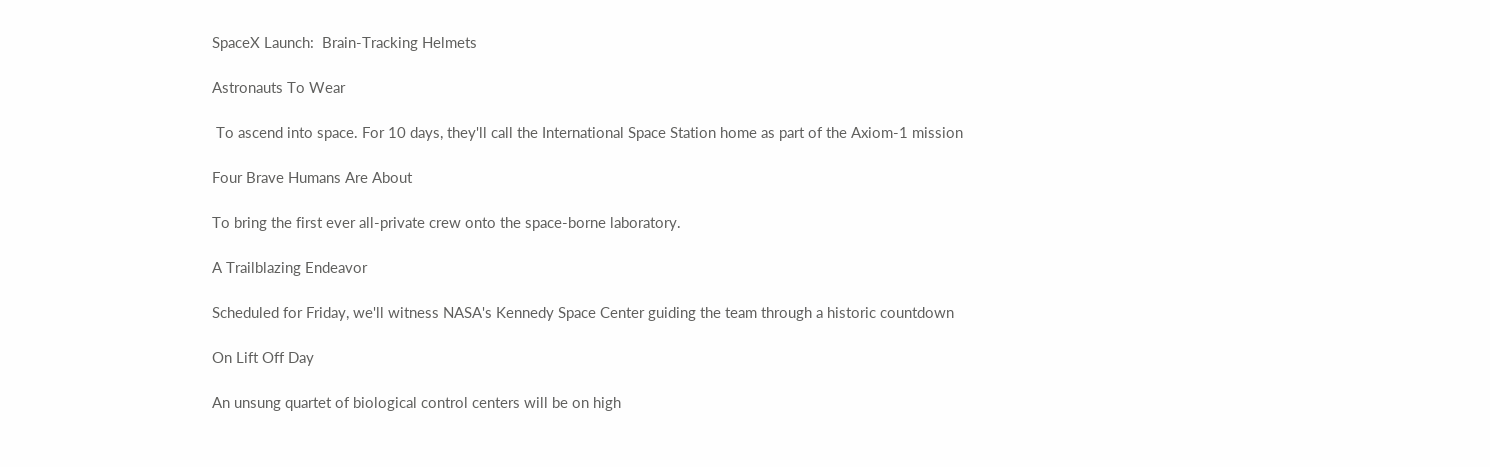SpaceX Launch:  Brain-Tracking Helmets

Astronauts To Wear

 To ascend into space. For 10 days, they'll call the International Space Station home as part of the Axiom-1 mission

Four Brave Humans Are About

To bring the first ever all-private crew onto the space-borne laboratory.

A Trailblazing Endeavor

Scheduled for Friday, we'll witness NASA's Kennedy Space Center guiding the team through a historic countdown

On Lift Off Day

An unsung quartet of biological control centers will be on high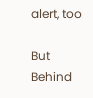alert, too

But Behind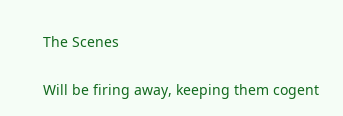The Scenes

Will be firing away, keeping them cogent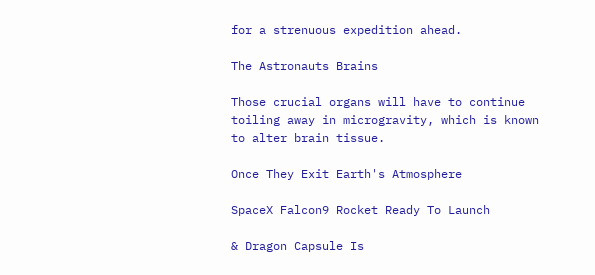for a strenuous expedition ahead.

The Astronauts Brains

Those crucial organs will have to continue toiling away in microgravity, which is known to alter brain tissue.

Once They Exit Earth's Atmosphere

SpaceX Falcon9 Rocket Ready To Launch

& Dragon Capsule Is